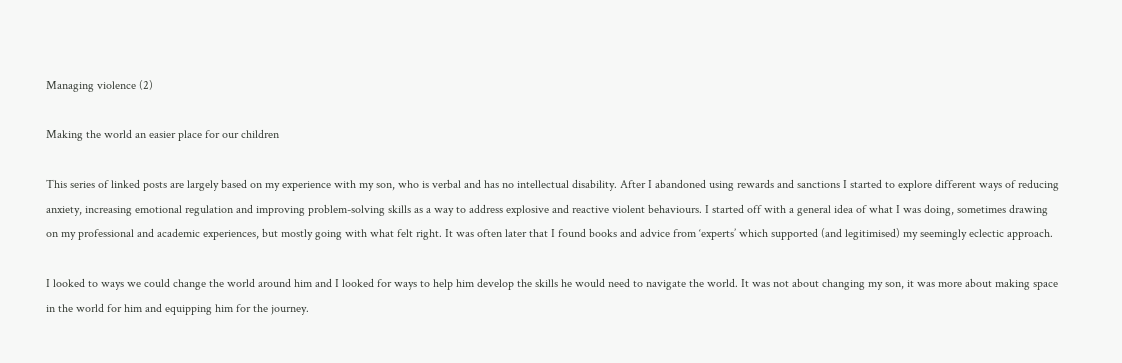Managing violence (2)

Making the world an easier place for our children

This series of linked posts are largely based on my experience with my son, who is verbal and has no intellectual disability. After I abandoned using rewards and sanctions I started to explore different ways of reducing anxiety, increasing emotional regulation and improving problem-solving skills as a way to address explosive and reactive violent behaviours. I started off with a general idea of what I was doing, sometimes drawing on my professional and academic experiences, but mostly going with what felt right. It was often later that I found books and advice from ‘experts’ which supported (and legitimised) my seemingly eclectic approach.

I looked to ways we could change the world around him and I looked for ways to help him develop the skills he would need to navigate the world. It was not about changing my son, it was more about making space in the world for him and equipping him for the journey.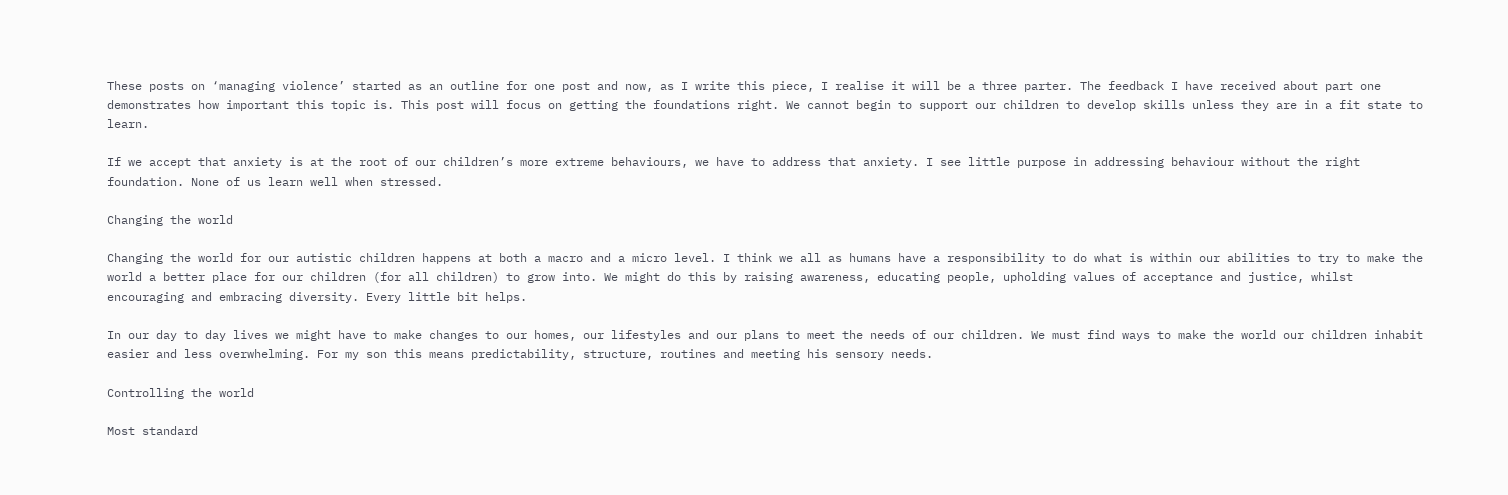These posts on ‘managing violence’ started as an outline for one post and now, as I write this piece, I realise it will be a three parter. The feedback I have received about part one demonstrates how important this topic is. This post will focus on getting the foundations right. We cannot begin to support our children to develop skills unless they are in a fit state to learn.

If we accept that anxiety is at the root of our children’s more extreme behaviours, we have to address that anxiety. I see little purpose in addressing behaviour without the right foundation. None of us learn well when stressed.

Changing the world

Changing the world for our autistic children happens at both a macro and a micro level. I think we all as humans have a responsibility to do what is within our abilities to try to make the world a better place for our children (for all children) to grow into. We might do this by raising awareness, educating people, upholding values of acceptance and justice, whilst encouraging and embracing diversity. Every little bit helps.

In our day to day lives we might have to make changes to our homes, our lifestyles and our plans to meet the needs of our children. We must find ways to make the world our children inhabit easier and less overwhelming. For my son this means predictability, structure, routines and meeting his sensory needs.

Controlling the world

Most standard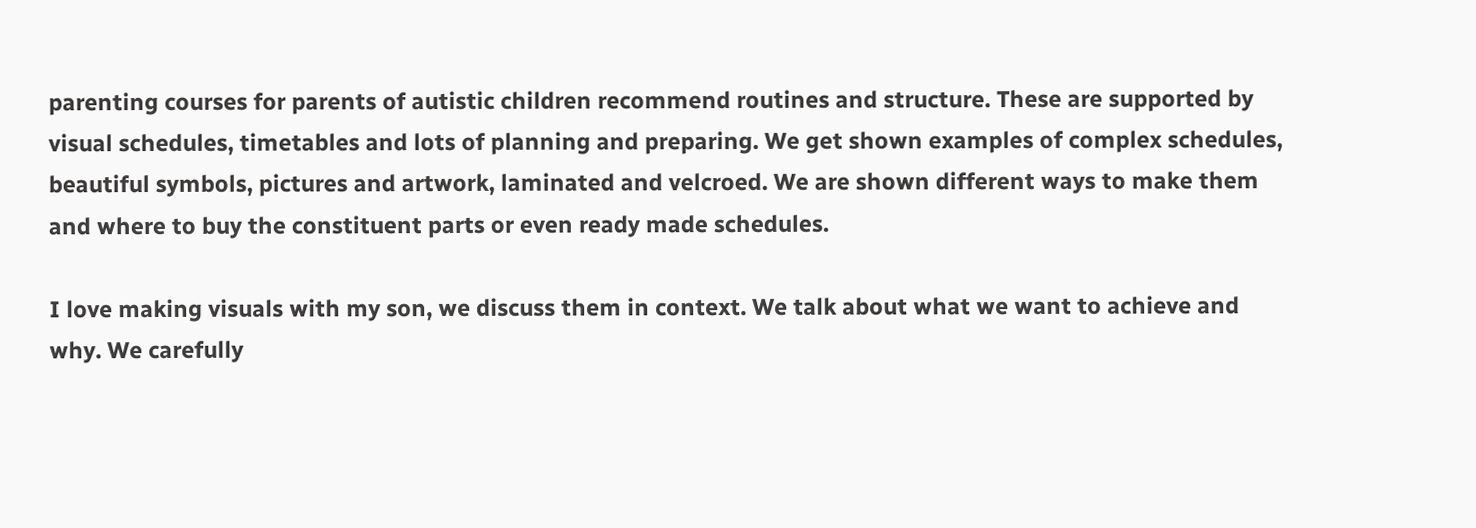parenting courses for parents of autistic children recommend routines and structure. These are supported by visual schedules, timetables and lots of planning and preparing. We get shown examples of complex schedules, beautiful symbols, pictures and artwork, laminated and velcroed. We are shown different ways to make them and where to buy the constituent parts or even ready made schedules.

I love making visuals with my son, we discuss them in context. We talk about what we want to achieve and why. We carefully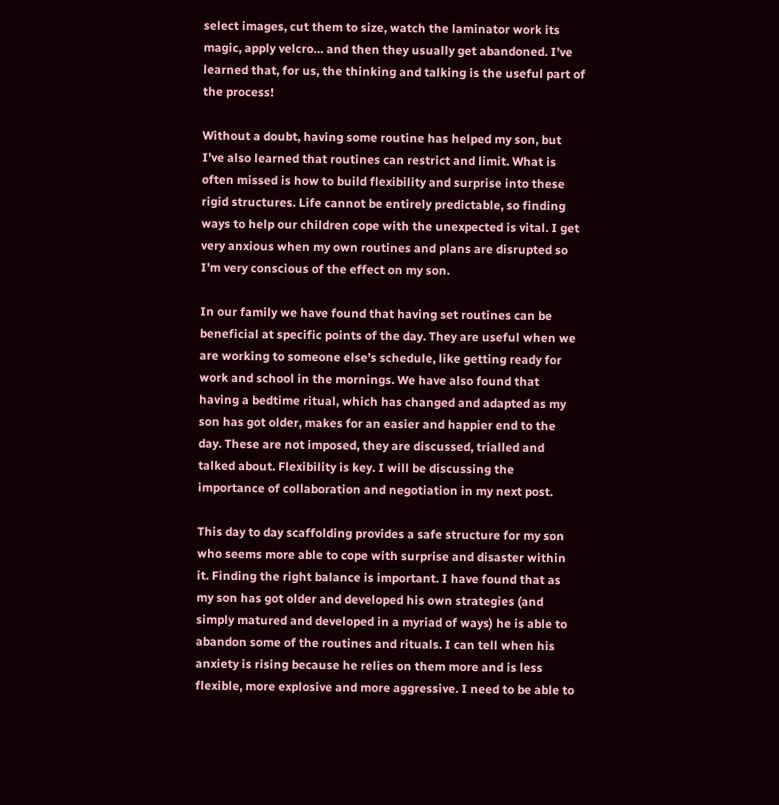select images, cut them to size, watch the laminator work its magic, apply velcro… and then they usually get abandoned. I’ve learned that, for us, the thinking and talking is the useful part of the process!

Without a doubt, having some routine has helped my son, but I’ve also learned that routines can restrict and limit. What is often missed is how to build flexibility and surprise into these rigid structures. Life cannot be entirely predictable, so finding ways to help our children cope with the unexpected is vital. I get very anxious when my own routines and plans are disrupted so I’m very conscious of the effect on my son.

In our family we have found that having set routines can be beneficial at specific points of the day. They are useful when we are working to someone else’s schedule, like getting ready for work and school in the mornings. We have also found that having a bedtime ritual, which has changed and adapted as my son has got older, makes for an easier and happier end to the day. These are not imposed, they are discussed, trialled and talked about. Flexibility is key. I will be discussing the importance of collaboration and negotiation in my next post.

This day to day scaffolding provides a safe structure for my son who seems more able to cope with surprise and disaster within it. Finding the right balance is important. I have found that as my son has got older and developed his own strategies (and simply matured and developed in a myriad of ways) he is able to abandon some of the routines and rituals. I can tell when his anxiety is rising because he relies on them more and is less flexible, more explosive and more aggressive. I need to be able to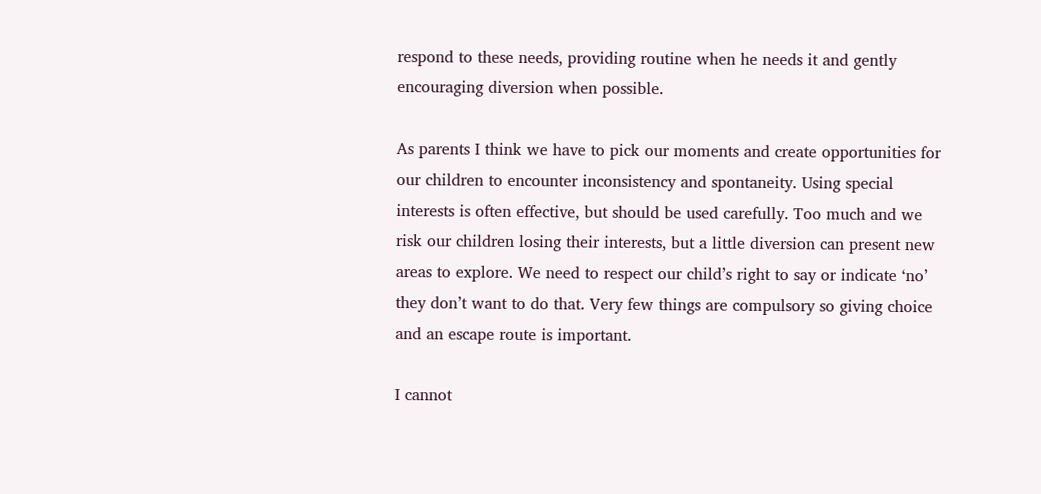respond to these needs, providing routine when he needs it and gently encouraging diversion when possible.

As parents I think we have to pick our moments and create opportunities for our children to encounter inconsistency and spontaneity. Using special interests is often effective, but should be used carefully. Too much and we risk our children losing their interests, but a little diversion can present new areas to explore. We need to respect our child’s right to say or indicate ‘no’ they don’t want to do that. Very few things are compulsory so giving choice and an escape route is important.

I cannot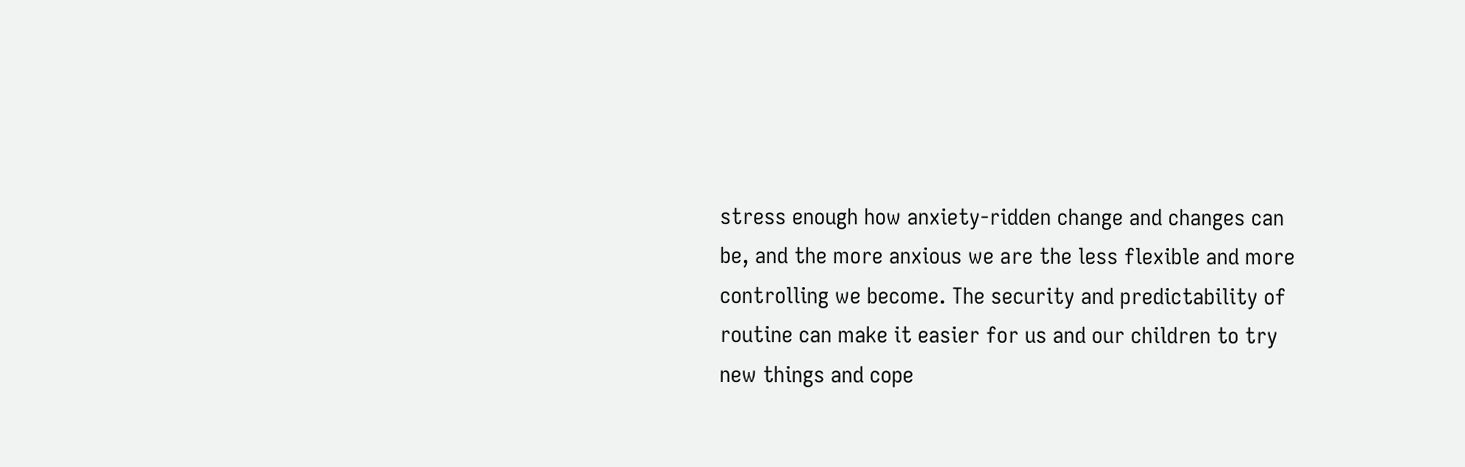stress enough how anxiety-ridden change and changes can be, and the more anxious we are the less flexible and more controlling we become. The security and predictability of routine can make it easier for us and our children to try new things and cope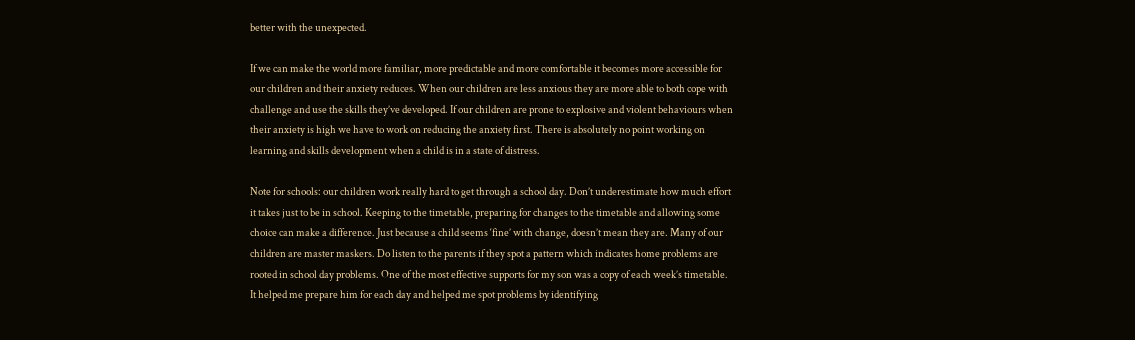better with the unexpected.

If we can make the world more familiar, more predictable and more comfortable it becomes more accessible for our children and their anxiety reduces. When our children are less anxious they are more able to both cope with challenge and use the skills they’ve developed. If our children are prone to explosive and violent behaviours when their anxiety is high we have to work on reducing the anxiety first. There is absolutely no point working on learning and skills development when a child is in a state of distress.

Note for schools: our children work really hard to get through a school day. Don’t underestimate how much effort it takes just to be in school. Keeping to the timetable, preparing for changes to the timetable and allowing some choice can make a difference. Just because a child seems ‘fine’ with change, doesn’t mean they are. Many of our children are master maskers. Do listen to the parents if they spot a pattern which indicates home problems are rooted in school day problems. One of the most effective supports for my son was a copy of each week’s timetable. It helped me prepare him for each day and helped me spot problems by identifying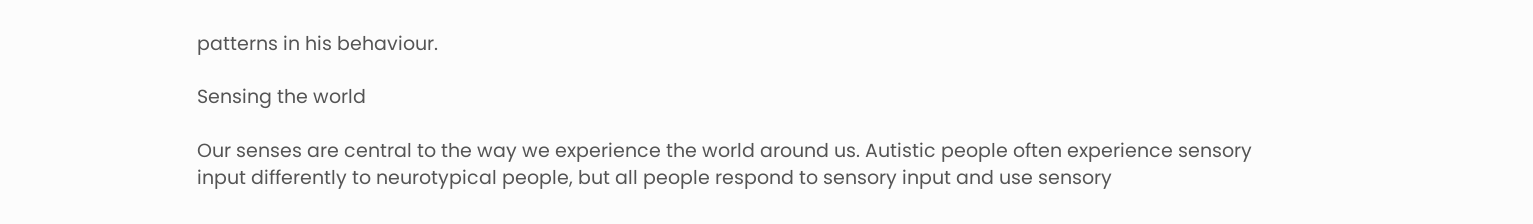patterns in his behaviour.

Sensing the world

Our senses are central to the way we experience the world around us. Autistic people often experience sensory input differently to neurotypical people, but all people respond to sensory input and use sensory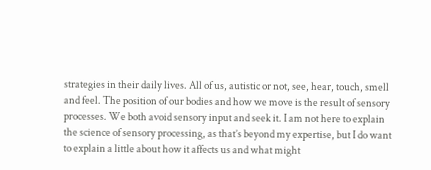strategies in their daily lives. All of us, autistic or not, see, hear, touch, smell and feel. The position of our bodies and how we move is the result of sensory processes. We both avoid sensory input and seek it. I am not here to explain the science of sensory processing, as that’s beyond my expertise, but I do want to explain a little about how it affects us and what might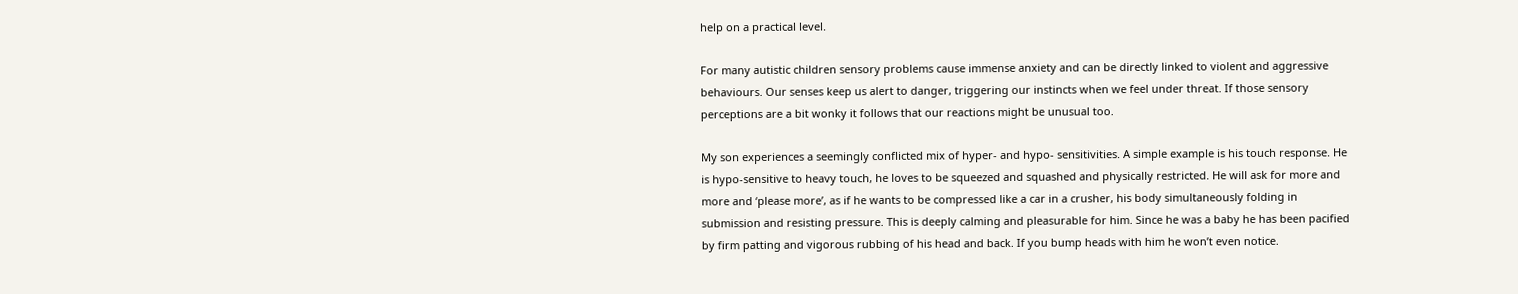help on a practical level.

For many autistic children sensory problems cause immense anxiety and can be directly linked to violent and aggressive behaviours. Our senses keep us alert to danger, triggering our instincts when we feel under threat. If those sensory perceptions are a bit wonky it follows that our reactions might be unusual too.

My son experiences a seemingly conflicted mix of hyper- and hypo- sensitivities. A simple example is his touch response. He is hypo-sensitive to heavy touch, he loves to be squeezed and squashed and physically restricted. He will ask for more and more and ‘please more’, as if he wants to be compressed like a car in a crusher, his body simultaneously folding in submission and resisting pressure. This is deeply calming and pleasurable for him. Since he was a baby he has been pacified by firm patting and vigorous rubbing of his head and back. If you bump heads with him he won’t even notice.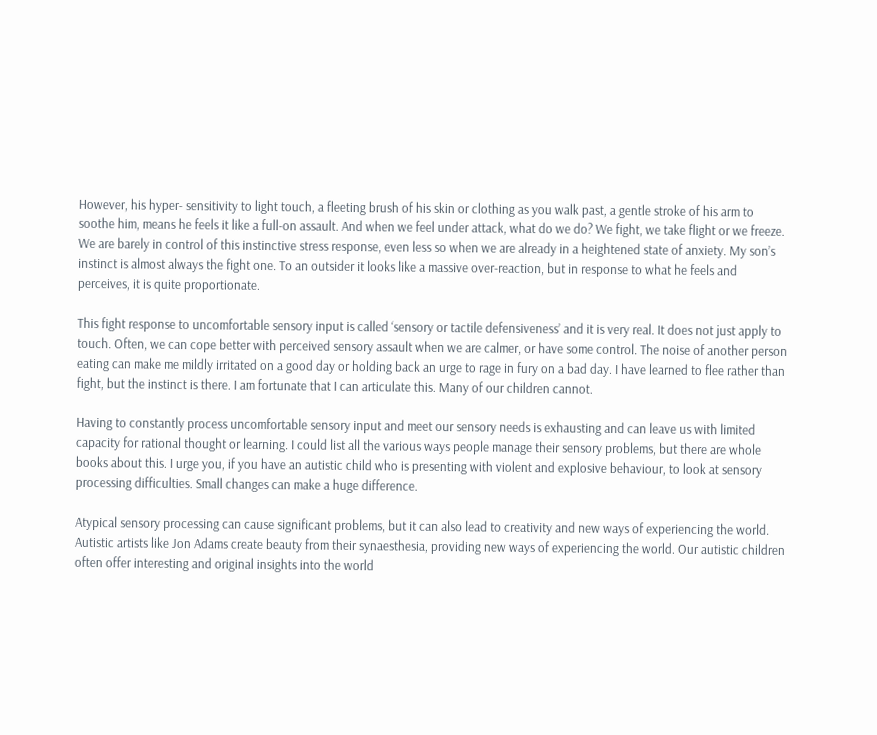However, his hyper- sensitivity to light touch, a fleeting brush of his skin or clothing as you walk past, a gentle stroke of his arm to soothe him, means he feels it like a full-on assault. And when we feel under attack, what do we do? We fight, we take flight or we freeze. We are barely in control of this instinctive stress response, even less so when we are already in a heightened state of anxiety. My son’s instinct is almost always the fight one. To an outsider it looks like a massive over-reaction, but in response to what he feels and perceives, it is quite proportionate.

This fight response to uncomfortable sensory input is called ‘sensory or tactile defensiveness’ and it is very real. It does not just apply to touch. Often, we can cope better with perceived sensory assault when we are calmer, or have some control. The noise of another person eating can make me mildly irritated on a good day or holding back an urge to rage in fury on a bad day. I have learned to flee rather than fight, but the instinct is there. I am fortunate that I can articulate this. Many of our children cannot.

Having to constantly process uncomfortable sensory input and meet our sensory needs is exhausting and can leave us with limited capacity for rational thought or learning. I could list all the various ways people manage their sensory problems, but there are whole books about this. I urge you, if you have an autistic child who is presenting with violent and explosive behaviour, to look at sensory processing difficulties. Small changes can make a huge difference.

Atypical sensory processing can cause significant problems, but it can also lead to creativity and new ways of experiencing the world. Autistic artists like Jon Adams create beauty from their synaesthesia, providing new ways of experiencing the world. Our autistic children often offer interesting and original insights into the world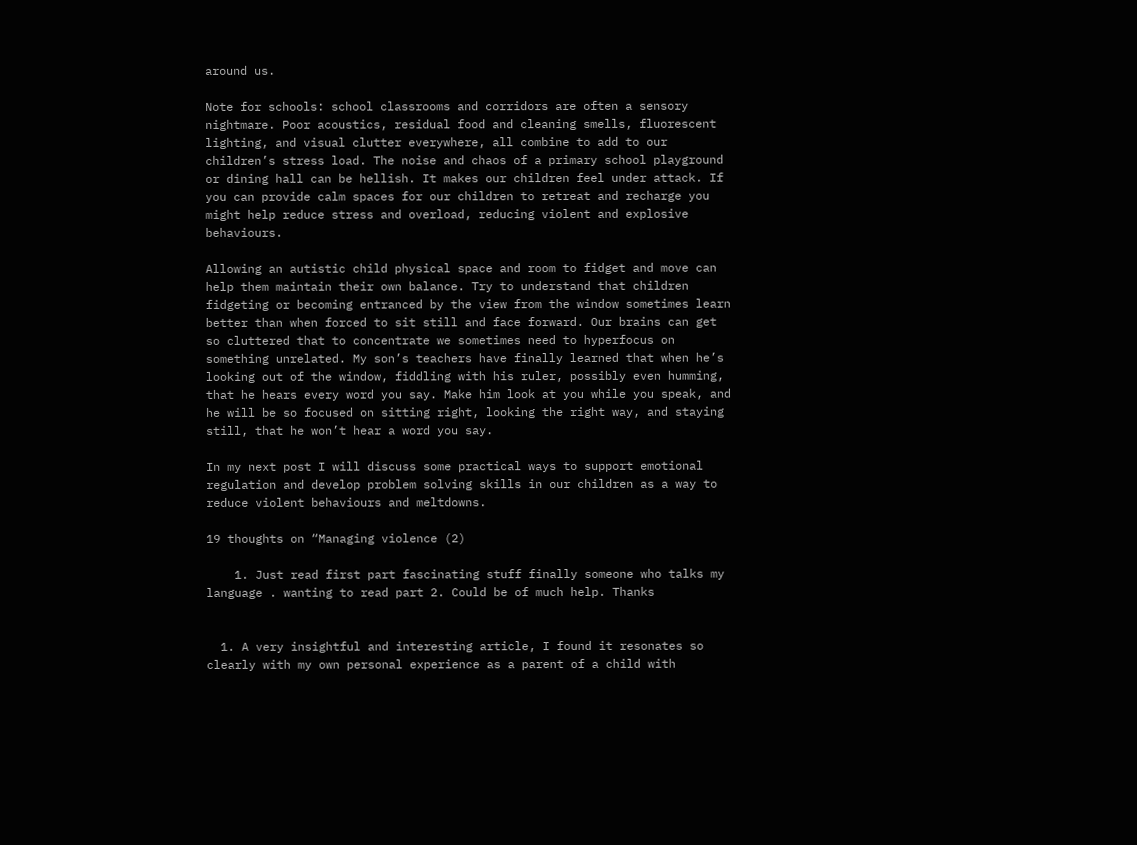around us.

Note for schools: school classrooms and corridors are often a sensory nightmare. Poor acoustics, residual food and cleaning smells, fluorescent lighting, and visual clutter everywhere, all combine to add to our children’s stress load. The noise and chaos of a primary school playground or dining hall can be hellish. It makes our children feel under attack. If you can provide calm spaces for our children to retreat and recharge you might help reduce stress and overload, reducing violent and explosive behaviours.

Allowing an autistic child physical space and room to fidget and move can help them maintain their own balance. Try to understand that children fidgeting or becoming entranced by the view from the window sometimes learn better than when forced to sit still and face forward. Our brains can get so cluttered that to concentrate we sometimes need to hyperfocus on something unrelated. My son’s teachers have finally learned that when he’s looking out of the window, fiddling with his ruler, possibly even humming, that he hears every word you say. Make him look at you while you speak, and he will be so focused on sitting right, looking the right way, and staying still, that he won’t hear a word you say.

In my next post I will discuss some practical ways to support emotional regulation and develop problem solving skills in our children as a way to reduce violent behaviours and meltdowns.

19 thoughts on “Managing violence (2)

    1. Just read first part fascinating stuff finally someone who talks my language . wanting to read part 2. Could be of much help. Thanks


  1. A very insightful and interesting article, I found it resonates so clearly with my own personal experience as a parent of a child with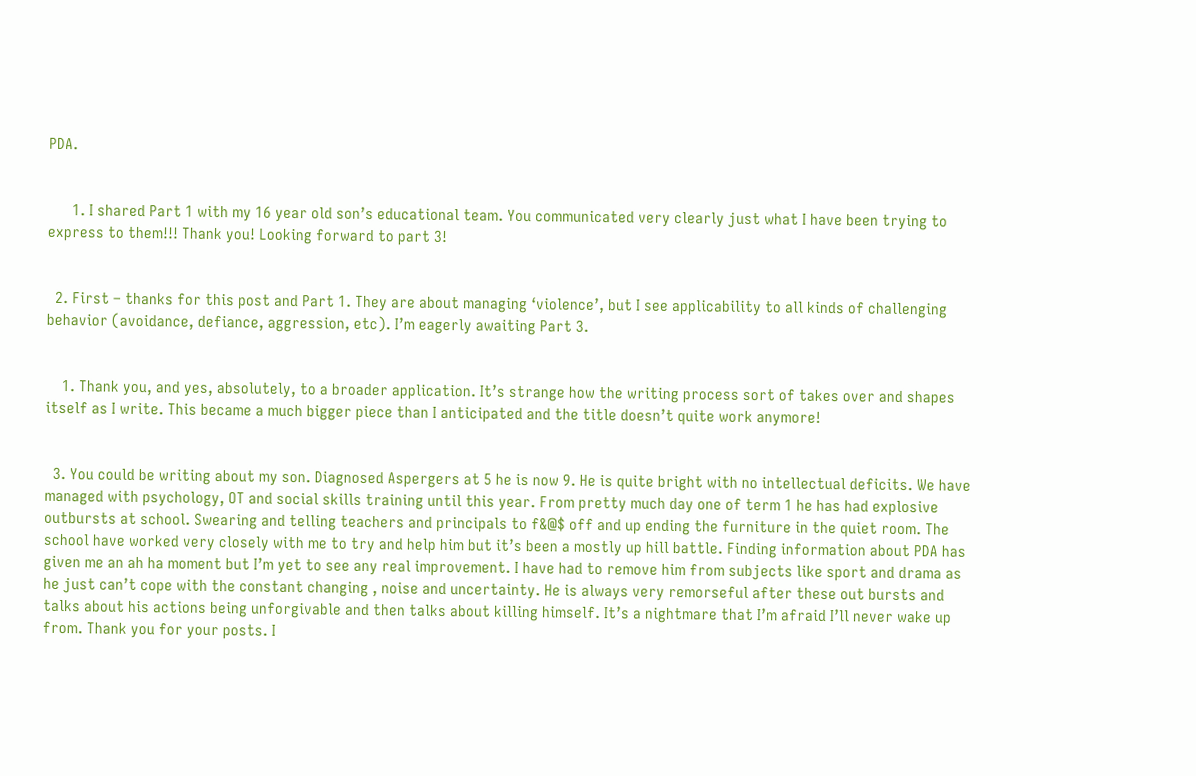PDA.


      1. I shared Part 1 with my 16 year old son’s educational team. You communicated very clearly just what I have been trying to express to them!!! Thank you! Looking forward to part 3!


  2. First – thanks for this post and Part 1. They are about managing ‘violence’, but I see applicability to all kinds of challenging behavior (avoidance, defiance, aggression, etc). I’m eagerly awaiting Part 3.


    1. Thank you, and yes, absolutely, to a broader application. It’s strange how the writing process sort of takes over and shapes itself as I write. This became a much bigger piece than I anticipated and the title doesn’t quite work anymore!


  3. You could be writing about my son. Diagnosed Aspergers at 5 he is now 9. He is quite bright with no intellectual deficits. We have managed with psychology, OT and social skills training until this year. From pretty much day one of term 1 he has had explosive outbursts at school. Swearing and telling teachers and principals to f&@$ off and up ending the furniture in the quiet room. The school have worked very closely with me to try and help him but it’s been a mostly up hill battle. Finding information about PDA has given me an ah ha moment but I’m yet to see any real improvement. I have had to remove him from subjects like sport and drama as he just can’t cope with the constant changing , noise and uncertainty. He is always very remorseful after these out bursts and talks about his actions being unforgivable and then talks about killing himself. It’s a nightmare that I’m afraid I’ll never wake up from. Thank you for your posts. I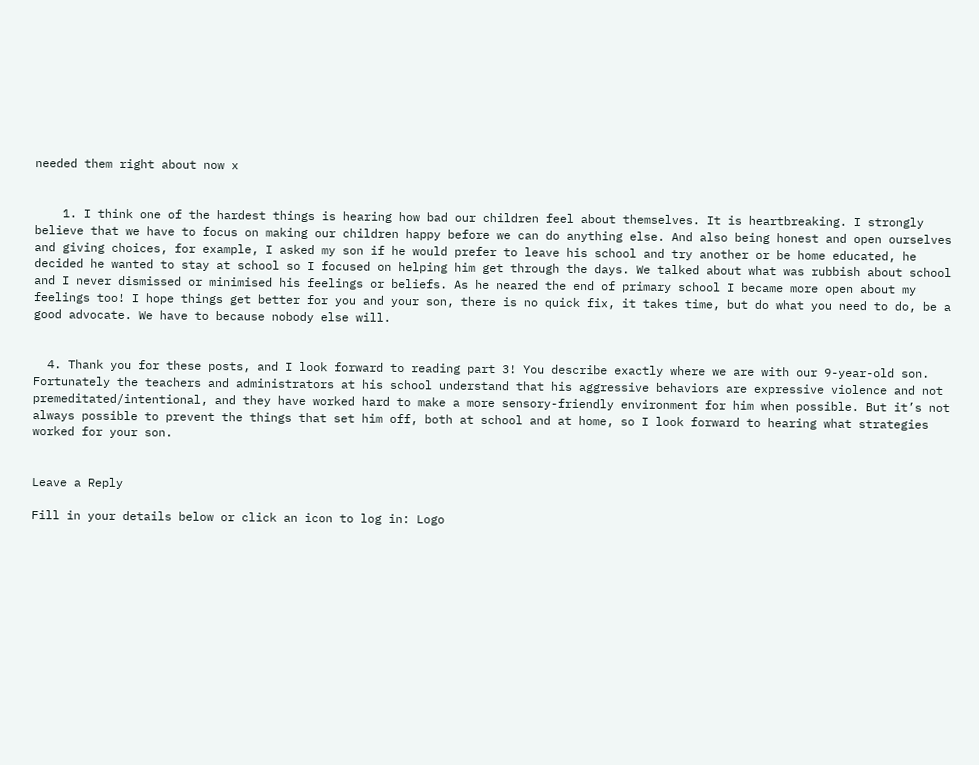needed them right about now x


    1. I think one of the hardest things is hearing how bad our children feel about themselves. It is heartbreaking. I strongly believe that we have to focus on making our children happy before we can do anything else. And also being honest and open ourselves and giving choices, for example, I asked my son if he would prefer to leave his school and try another or be home educated, he decided he wanted to stay at school so I focused on helping him get through the days. We talked about what was rubbish about school and I never dismissed or minimised his feelings or beliefs. As he neared the end of primary school I became more open about my feelings too! I hope things get better for you and your son, there is no quick fix, it takes time, but do what you need to do, be a good advocate. We have to because nobody else will.


  4. Thank you for these posts, and I look forward to reading part 3! You describe exactly where we are with our 9-year-old son. Fortunately the teachers and administrators at his school understand that his aggressive behaviors are expressive violence and not premeditated/intentional, and they have worked hard to make a more sensory-friendly environment for him when possible. But it’s not always possible to prevent the things that set him off, both at school and at home, so I look forward to hearing what strategies worked for your son.


Leave a Reply

Fill in your details below or click an icon to log in: Logo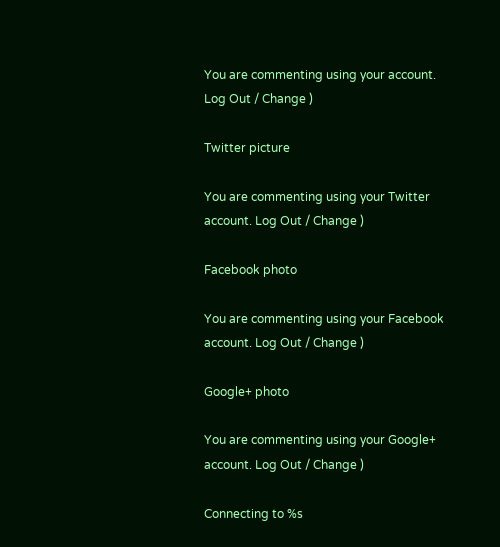You are commenting using your account. Log Out / Change )

Twitter picture

You are commenting using your Twitter account. Log Out / Change )

Facebook photo

You are commenting using your Facebook account. Log Out / Change )

Google+ photo

You are commenting using your Google+ account. Log Out / Change )

Connecting to %s